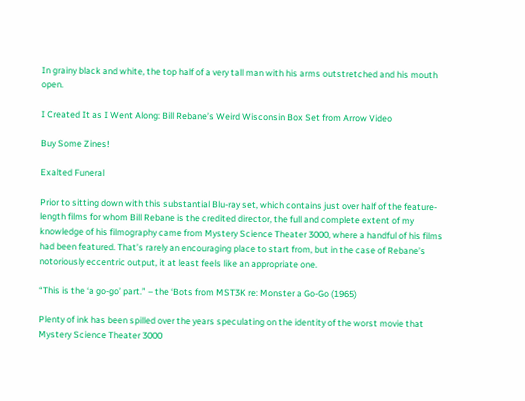In grainy black and white, the top half of a very tall man with his arms outstretched and his mouth open.

I Created It as I Went Along: Bill Rebane’s Weird Wisconsin Box Set from Arrow Video

Buy Some Zines!

Exalted Funeral

Prior to sitting down with this substantial Blu-ray set, which contains just over half of the feature-length films for whom Bill Rebane is the credited director, the full and complete extent of my knowledge of his filmography came from Mystery Science Theater 3000, where a handful of his films had been featured. That’s rarely an encouraging place to start from, but in the case of Rebane’s notoriously eccentric output, it at least feels like an appropriate one.

“This is the ‘a go-go’ part.” – the ‘Bots from MST3K re: Monster a Go-Go (1965)

Plenty of ink has been spilled over the years speculating on the identity of the worst movie that Mystery Science Theater 3000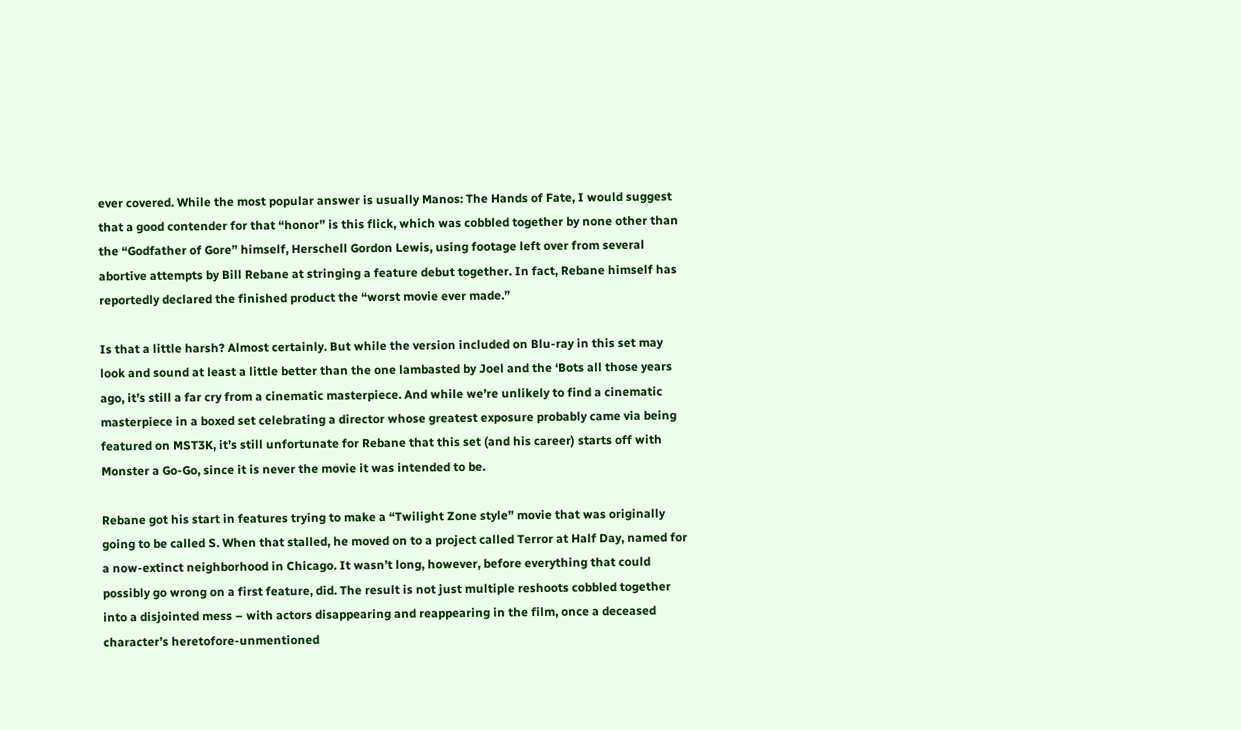ever covered. While the most popular answer is usually Manos: The Hands of Fate, I would suggest that a good contender for that “honor” is this flick, which was cobbled together by none other than the “Godfather of Gore” himself, Herschell Gordon Lewis, using footage left over from several abortive attempts by Bill Rebane at stringing a feature debut together. In fact, Rebane himself has reportedly declared the finished product the “worst movie ever made.”

Is that a little harsh? Almost certainly. But while the version included on Blu-ray in this set may look and sound at least a little better than the one lambasted by Joel and the ‘Bots all those years ago, it’s still a far cry from a cinematic masterpiece. And while we’re unlikely to find a cinematic masterpiece in a boxed set celebrating a director whose greatest exposure probably came via being featured on MST3K, it’s still unfortunate for Rebane that this set (and his career) starts off with Monster a Go-Go, since it is never the movie it was intended to be.

Rebane got his start in features trying to make a “Twilight Zone style” movie that was originally going to be called S. When that stalled, he moved on to a project called Terror at Half Day, named for a now-extinct neighborhood in Chicago. It wasn’t long, however, before everything that could possibly go wrong on a first feature, did. The result is not just multiple reshoots cobbled together into a disjointed mess – with actors disappearing and reappearing in the film, once a deceased character’s heretofore-unmentioned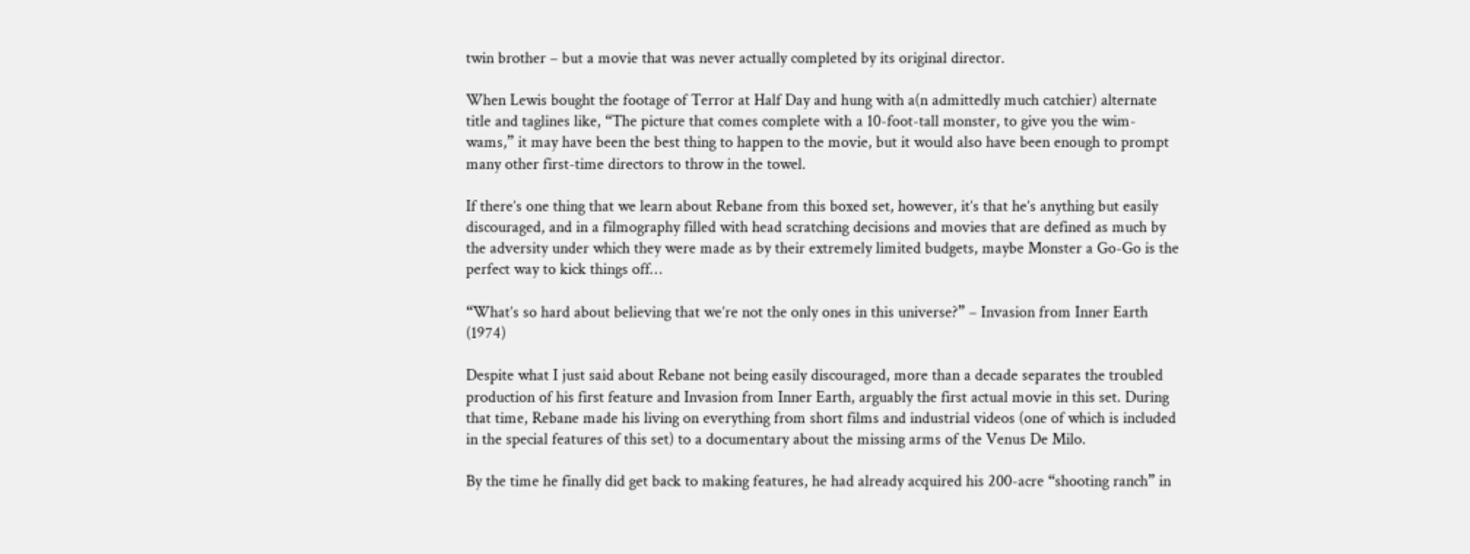twin brother – but a movie that was never actually completed by its original director.

When Lewis bought the footage of Terror at Half Day and hung with a(n admittedly much catchier) alternate title and taglines like, “The picture that comes complete with a 10-foot-tall monster, to give you the wim-wams,” it may have been the best thing to happen to the movie, but it would also have been enough to prompt many other first-time directors to throw in the towel.

If there’s one thing that we learn about Rebane from this boxed set, however, it’s that he’s anything but easily discouraged, and in a filmography filled with head scratching decisions and movies that are defined as much by the adversity under which they were made as by their extremely limited budgets, maybe Monster a Go-Go is the perfect way to kick things off…

“What’s so hard about believing that we’re not the only ones in this universe?” – Invasion from Inner Earth (1974)

Despite what I just said about Rebane not being easily discouraged, more than a decade separates the troubled production of his first feature and Invasion from Inner Earth, arguably the first actual movie in this set. During that time, Rebane made his living on everything from short films and industrial videos (one of which is included in the special features of this set) to a documentary about the missing arms of the Venus De Milo.

By the time he finally did get back to making features, he had already acquired his 200-acre “shooting ranch” in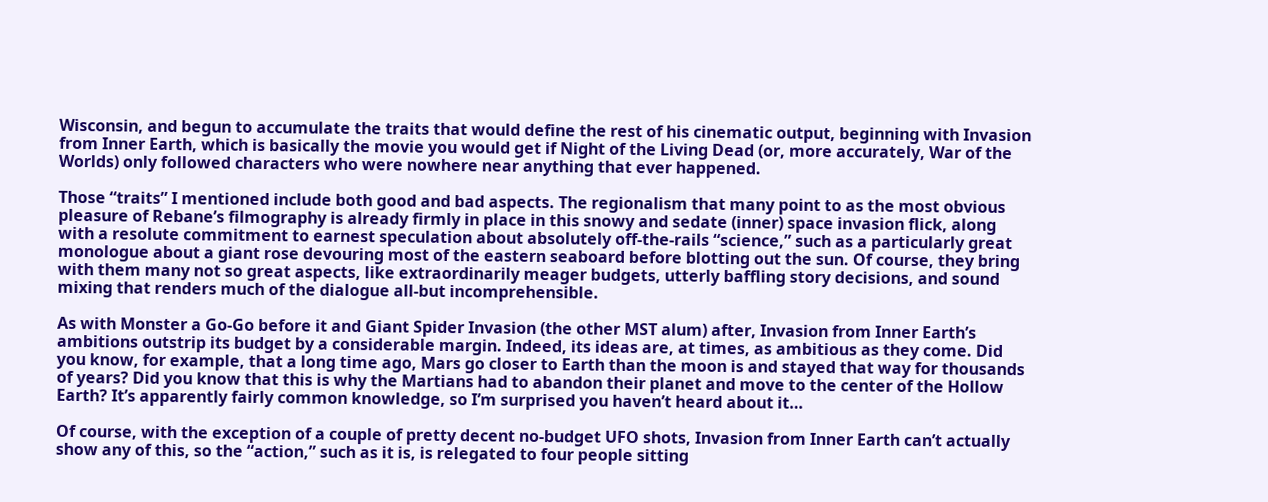Wisconsin, and begun to accumulate the traits that would define the rest of his cinematic output, beginning with Invasion from Inner Earth, which is basically the movie you would get if Night of the Living Dead (or, more accurately, War of the Worlds) only followed characters who were nowhere near anything that ever happened.

Those “traits” I mentioned include both good and bad aspects. The regionalism that many point to as the most obvious pleasure of Rebane’s filmography is already firmly in place in this snowy and sedate (inner) space invasion flick, along with a resolute commitment to earnest speculation about absolutely off-the-rails “science,” such as a particularly great monologue about a giant rose devouring most of the eastern seaboard before blotting out the sun. Of course, they bring with them many not so great aspects, like extraordinarily meager budgets, utterly baffling story decisions, and sound mixing that renders much of the dialogue all-but incomprehensible.

As with Monster a Go-Go before it and Giant Spider Invasion (the other MST alum) after, Invasion from Inner Earth’s ambitions outstrip its budget by a considerable margin. Indeed, its ideas are, at times, as ambitious as they come. Did you know, for example, that a long time ago, Mars go closer to Earth than the moon is and stayed that way for thousands of years? Did you know that this is why the Martians had to abandon their planet and move to the center of the Hollow Earth? It’s apparently fairly common knowledge, so I’m surprised you haven’t heard about it…

Of course, with the exception of a couple of pretty decent no-budget UFO shots, Invasion from Inner Earth can’t actually show any of this, so the “action,” such as it is, is relegated to four people sitting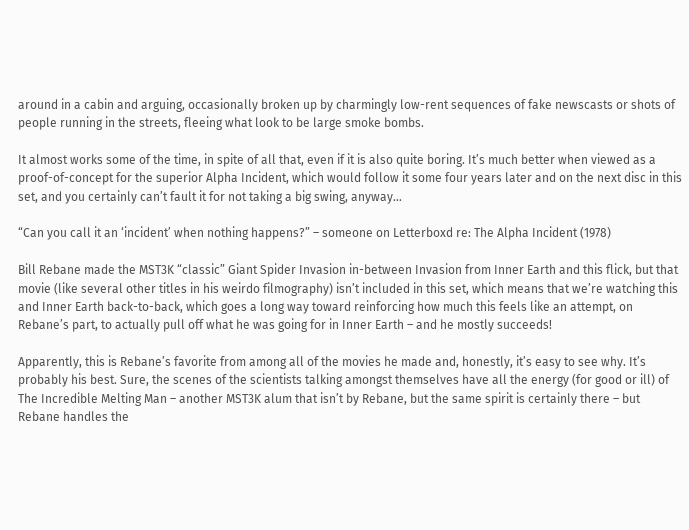around in a cabin and arguing, occasionally broken up by charmingly low-rent sequences of fake newscasts or shots of people running in the streets, fleeing what look to be large smoke bombs.

It almost works some of the time, in spite of all that, even if it is also quite boring. It’s much better when viewed as a proof-of-concept for the superior Alpha Incident, which would follow it some four years later and on the next disc in this set, and you certainly can’t fault it for not taking a big swing, anyway…

“Can you call it an ‘incident’ when nothing happens?” – someone on Letterboxd re: The Alpha Incident (1978)

Bill Rebane made the MST3K “classic” Giant Spider Invasion in-between Invasion from Inner Earth and this flick, but that movie (like several other titles in his weirdo filmography) isn’t included in this set, which means that we’re watching this and Inner Earth back-to-back, which goes a long way toward reinforcing how much this feels like an attempt, on Rebane’s part, to actually pull off what he was going for in Inner Earth – and he mostly succeeds!

Apparently, this is Rebane’s favorite from among all of the movies he made and, honestly, it’s easy to see why. It’s probably his best. Sure, the scenes of the scientists talking amongst themselves have all the energy (for good or ill) of The Incredible Melting Man – another MST3K alum that isn’t by Rebane, but the same spirit is certainly there – but Rebane handles the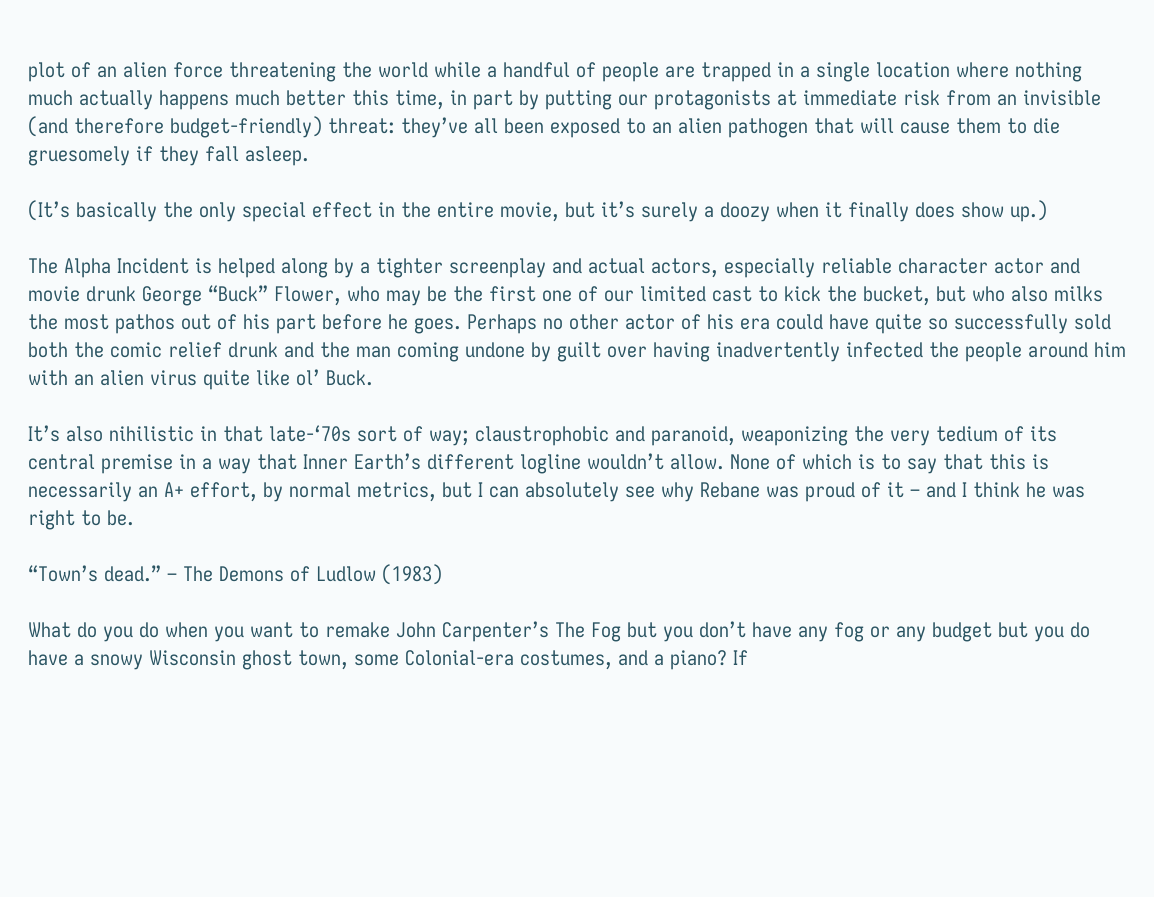plot of an alien force threatening the world while a handful of people are trapped in a single location where nothing much actually happens much better this time, in part by putting our protagonists at immediate risk from an invisible (and therefore budget-friendly) threat: they’ve all been exposed to an alien pathogen that will cause them to die gruesomely if they fall asleep.

(It’s basically the only special effect in the entire movie, but it’s surely a doozy when it finally does show up.)

The Alpha Incident is helped along by a tighter screenplay and actual actors, especially reliable character actor and movie drunk George “Buck” Flower, who may be the first one of our limited cast to kick the bucket, but who also milks the most pathos out of his part before he goes. Perhaps no other actor of his era could have quite so successfully sold both the comic relief drunk and the man coming undone by guilt over having inadvertently infected the people around him with an alien virus quite like ol’ Buck.

It’s also nihilistic in that late-‘70s sort of way; claustrophobic and paranoid, weaponizing the very tedium of its central premise in a way that Inner Earth’s different logline wouldn’t allow. None of which is to say that this is necessarily an A+ effort, by normal metrics, but I can absolutely see why Rebane was proud of it – and I think he was right to be.

“Town’s dead.” – The Demons of Ludlow (1983)

What do you do when you want to remake John Carpenter’s The Fog but you don’t have any fog or any budget but you do have a snowy Wisconsin ghost town, some Colonial-era costumes, and a piano? If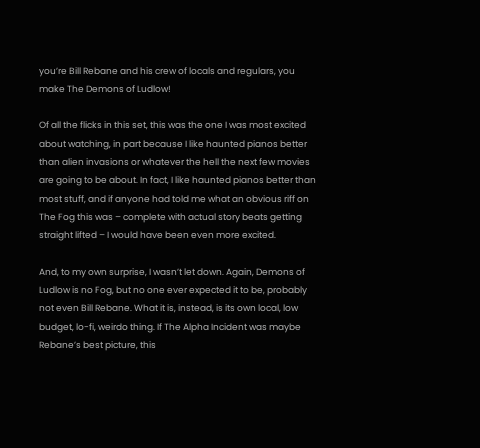you’re Bill Rebane and his crew of locals and regulars, you make The Demons of Ludlow!

Of all the flicks in this set, this was the one I was most excited about watching, in part because I like haunted pianos better than alien invasions or whatever the hell the next few movies are going to be about. In fact, I like haunted pianos better than most stuff, and if anyone had told me what an obvious riff on The Fog this was – complete with actual story beats getting straight lifted – I would have been even more excited.

And, to my own surprise, I wasn’t let down. Again, Demons of Ludlow is no Fog, but no one ever expected it to be, probably not even Bill Rebane. What it is, instead, is its own local, low budget, lo-fi, weirdo thing. If The Alpha Incident was maybe Rebane’s best picture, this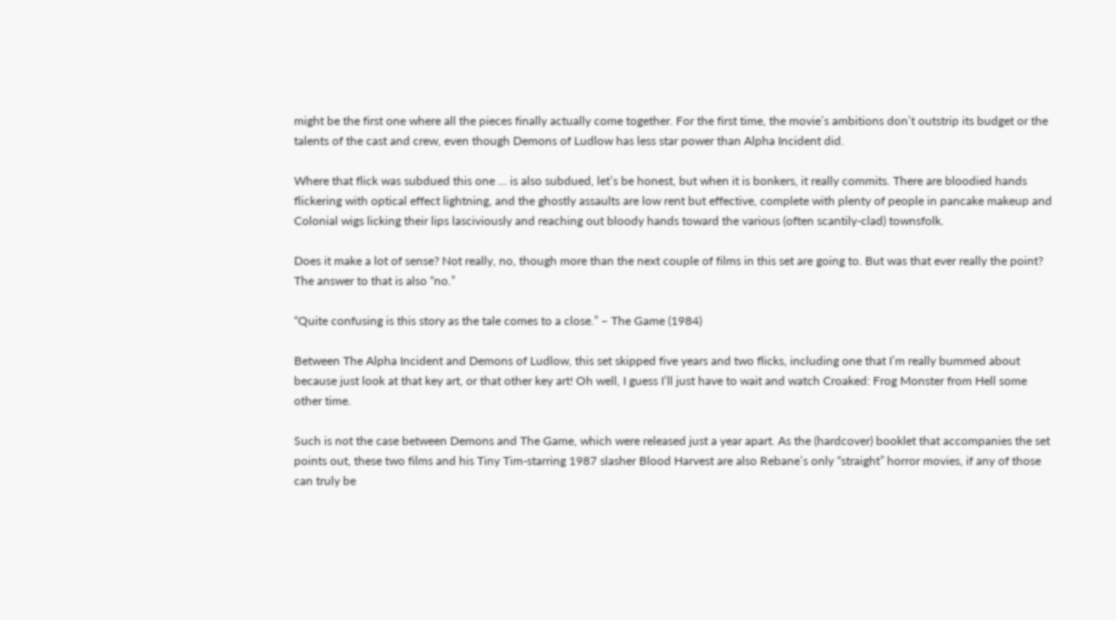might be the first one where all the pieces finally actually come together. For the first time, the movie’s ambitions don’t outstrip its budget or the talents of the cast and crew, even though Demons of Ludlow has less star power than Alpha Incident did.

Where that flick was subdued this one … is also subdued, let’s be honest, but when it is bonkers, it really commits. There are bloodied hands flickering with optical effect lightning, and the ghostly assaults are low rent but effective, complete with plenty of people in pancake makeup and Colonial wigs licking their lips lasciviously and reaching out bloody hands toward the various (often scantily-clad) townsfolk.

Does it make a lot of sense? Not really, no, though more than the next couple of films in this set are going to. But was that ever really the point? The answer to that is also “no.”

“Quite confusing is this story as the tale comes to a close.” – The Game (1984)

Between The Alpha Incident and Demons of Ludlow, this set skipped five years and two flicks, including one that I’m really bummed about because just look at that key art, or that other key art! Oh well, I guess I’ll just have to wait and watch Croaked: Frog Monster from Hell some other time.

Such is not the case between Demons and The Game, which were released just a year apart. As the (hardcover) booklet that accompanies the set points out, these two films and his Tiny Tim-starring 1987 slasher Blood Harvest are also Rebane’s only “straight” horror movies, if any of those can truly be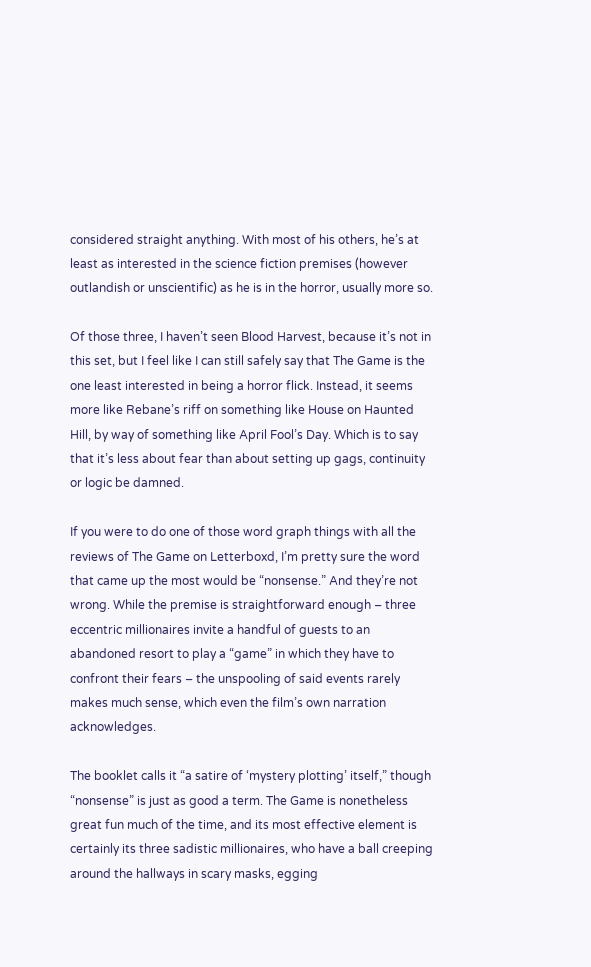considered straight anything. With most of his others, he’s at least as interested in the science fiction premises (however outlandish or unscientific) as he is in the horror, usually more so.

Of those three, I haven’t seen Blood Harvest, because it’s not in this set, but I feel like I can still safely say that The Game is the one least interested in being a horror flick. Instead, it seems more like Rebane’s riff on something like House on Haunted Hill, by way of something like April Fool’s Day. Which is to say that it’s less about fear than about setting up gags, continuity or logic be damned.

If you were to do one of those word graph things with all the reviews of The Game on Letterboxd, I’m pretty sure the word that came up the most would be “nonsense.” And they’re not wrong. While the premise is straightforward enough – three eccentric millionaires invite a handful of guests to an abandoned resort to play a “game” in which they have to confront their fears – the unspooling of said events rarely makes much sense, which even the film’s own narration acknowledges.

The booklet calls it “a satire of ‘mystery plotting’ itself,” though “nonsense” is just as good a term. The Game is nonetheless great fun much of the time, and its most effective element is certainly its three sadistic millionaires, who have a ball creeping around the hallways in scary masks, egging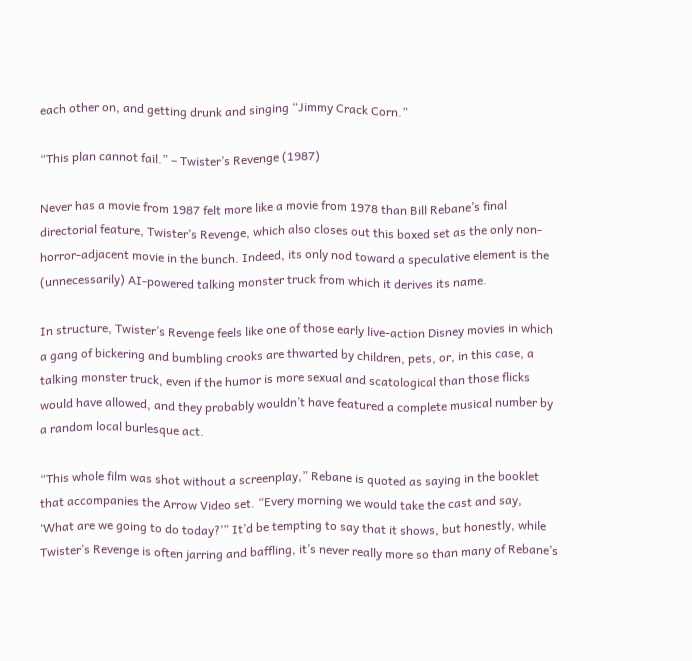each other on, and getting drunk and singing “Jimmy Crack Corn.”

“This plan cannot fail.” – Twister’s Revenge (1987)

Never has a movie from 1987 felt more like a movie from 1978 than Bill Rebane’s final directorial feature, Twister’s Revenge, which also closes out this boxed set as the only non-horror-adjacent movie in the bunch. Indeed, its only nod toward a speculative element is the (unnecessarily) AI-powered talking monster truck from which it derives its name.

In structure, Twister’s Revenge feels like one of those early live-action Disney movies in which a gang of bickering and bumbling crooks are thwarted by children, pets, or, in this case, a talking monster truck, even if the humor is more sexual and scatological than those flicks would have allowed, and they probably wouldn’t have featured a complete musical number by a random local burlesque act.

“This whole film was shot without a screenplay,” Rebane is quoted as saying in the booklet that accompanies the Arrow Video set. “Every morning we would take the cast and say, ‘What are we going to do today?’” It’d be tempting to say that it shows, but honestly, while Twister’s Revenge is often jarring and baffling, it’s never really more so than many of Rebane’s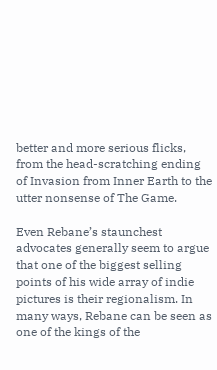better and more serious flicks, from the head-scratching ending of Invasion from Inner Earth to the utter nonsense of The Game.

Even Rebane’s staunchest advocates generally seem to argue that one of the biggest selling points of his wide array of indie pictures is their regionalism. In many ways, Rebane can be seen as one of the kings of the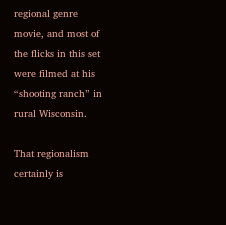regional genre movie, and most of the flicks in this set were filmed at his “shooting ranch” in rural Wisconsin.

That regionalism certainly is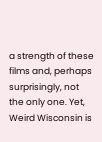a strength of these films and, perhaps surprisingly, not the only one. Yet, Weird Wisconsin is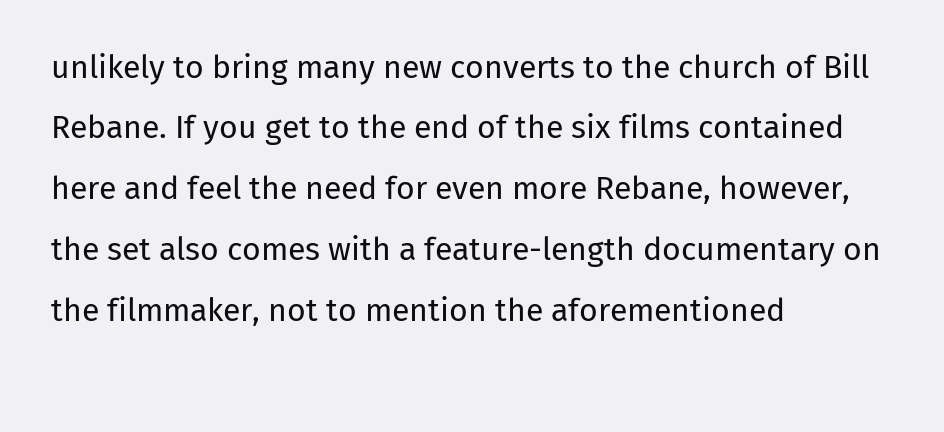unlikely to bring many new converts to the church of Bill Rebane. If you get to the end of the six films contained here and feel the need for even more Rebane, however, the set also comes with a feature-length documentary on the filmmaker, not to mention the aforementioned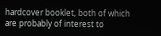hardcover booklet, both of which are probably of interest to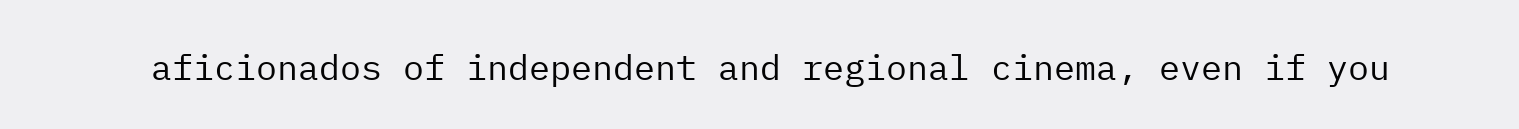aficionados of independent and regional cinema, even if you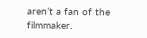aren’t a fan of the filmmaker.